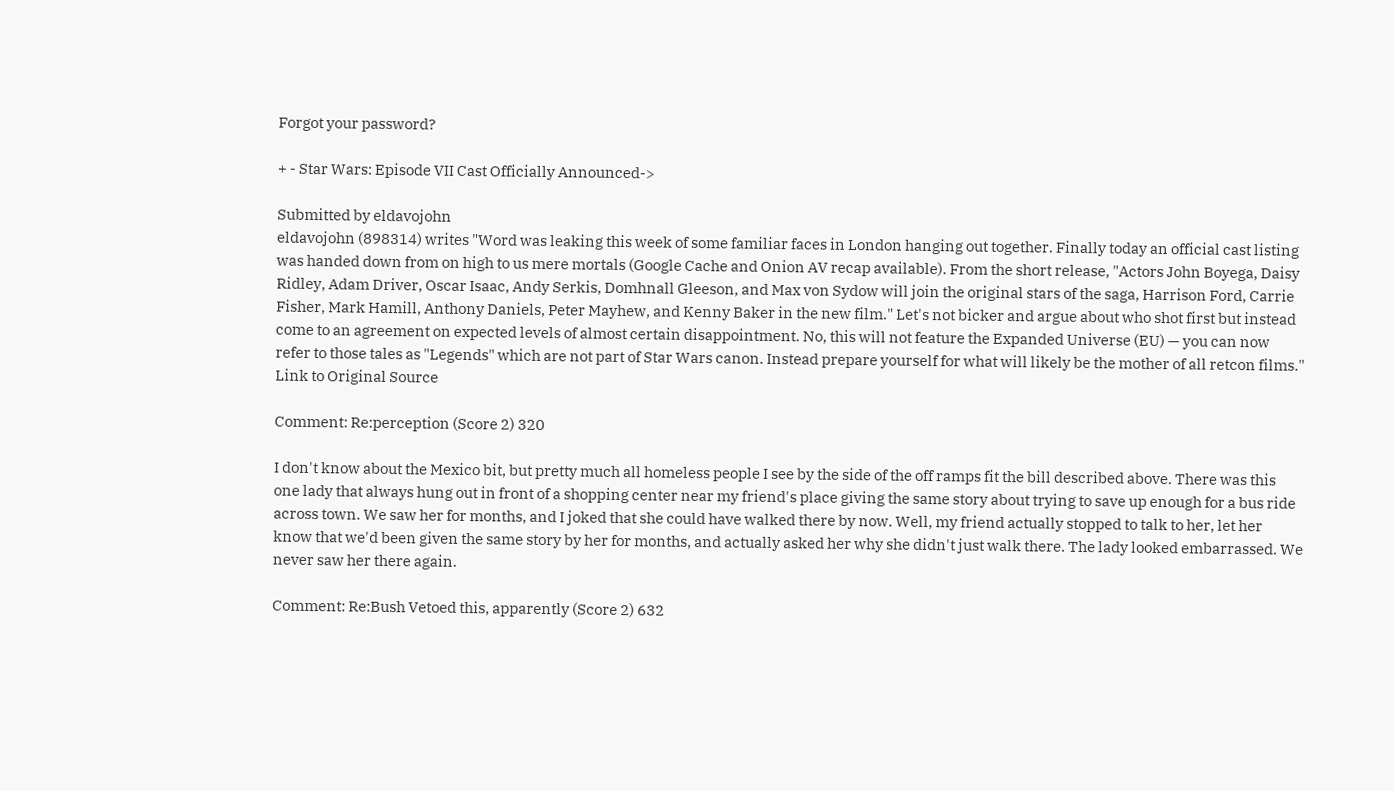Forgot your password?

+ - Star Wars: Episode VII Cast Officially Announced->

Submitted by eldavojohn
eldavojohn (898314) writes "Word was leaking this week of some familiar faces in London hanging out together. Finally today an official cast listing was handed down from on high to us mere mortals (Google Cache and Onion AV recap available). From the short release, "Actors John Boyega, Daisy Ridley, Adam Driver, Oscar Isaac, Andy Serkis, Domhnall Gleeson, and Max von Sydow will join the original stars of the saga, Harrison Ford, Carrie Fisher, Mark Hamill, Anthony Daniels, Peter Mayhew, and Kenny Baker in the new film." Let's not bicker and argue about who shot first but instead come to an agreement on expected levels of almost certain disappointment. No, this will not feature the Expanded Universe (EU) — you can now refer to those tales as "Legends" which are not part of Star Wars canon. Instead prepare yourself for what will likely be the mother of all retcon films."
Link to Original Source

Comment: Re:perception (Score 2) 320

I don't know about the Mexico bit, but pretty much all homeless people I see by the side of the off ramps fit the bill described above. There was this one lady that always hung out in front of a shopping center near my friend's place giving the same story about trying to save up enough for a bus ride across town. We saw her for months, and I joked that she could have walked there by now. Well, my friend actually stopped to talk to her, let her know that we'd been given the same story by her for months, and actually asked her why she didn't just walk there. The lady looked embarrassed. We never saw her there again.

Comment: Re:Bush Vetoed this, apparently (Score 2) 632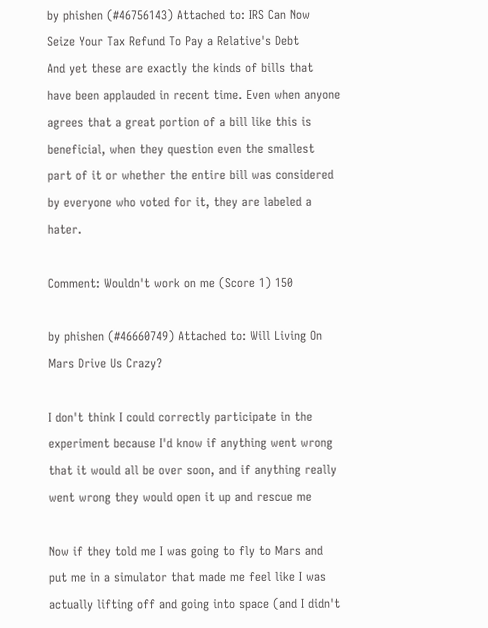by phishen (#46756143) Attached to: IRS Can Now Seize Your Tax Refund To Pay a Relative's Debt
And yet these are exactly the kinds of bills that have been applauded in recent time. Even when anyone agrees that a great portion of a bill like this is beneficial, when they question even the smallest part of it or whether the entire bill was considered by everyone who voted for it, they are labeled a hater.

Comment: Wouldn't work on me (Score 1) 150

by phishen (#46660749) Attached to: Will Living On Mars Drive Us Crazy?

I don't think I could correctly participate in the experiment because I'd know if anything went wrong that it would all be over soon, and if anything really went wrong they would open it up and rescue me

Now if they told me I was going to fly to Mars and put me in a simulator that made me feel like I was actually lifting off and going into space (and I didn't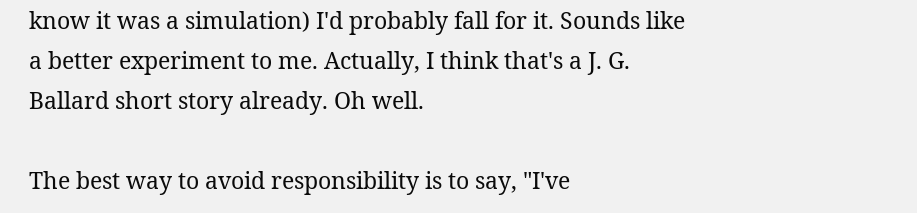know it was a simulation) I'd probably fall for it. Sounds like a better experiment to me. Actually, I think that's a J. G. Ballard short story already. Oh well.

The best way to avoid responsibility is to say, "I've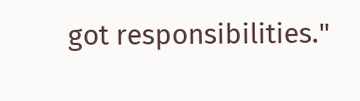got responsibilities."